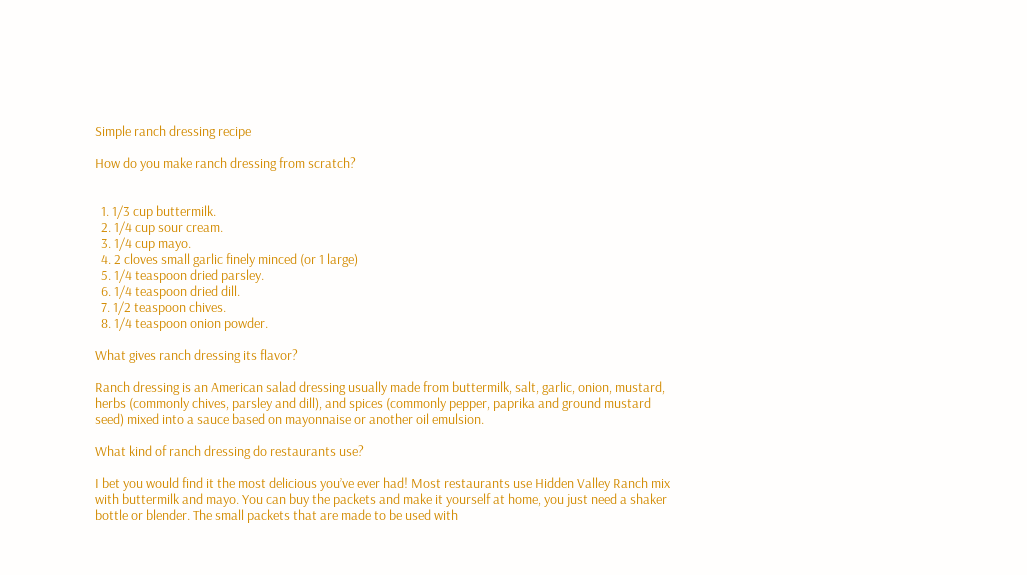Simple ranch dressing recipe

How do you make ranch dressing from scratch?


  1. 1/3 cup buttermilk.
  2. 1/4 cup sour cream.
  3. 1/4 cup mayo.
  4. 2 cloves small garlic finely minced (or 1 large)
  5. 1/4 teaspoon dried parsley.
  6. 1/4 teaspoon dried dill.
  7. 1/2 teaspoon chives.
  8. 1/4 teaspoon onion powder.

What gives ranch dressing its flavor?

Ranch dressing is an American salad dressing usually made from buttermilk, salt, garlic, onion, mustard, herbs (commonly chives, parsley and dill), and spices (commonly pepper, paprika and ground mustard seed) mixed into a sauce based on mayonnaise or another oil emulsion.

What kind of ranch dressing do restaurants use?

I bet you would find it the most delicious you’ve ever had! Most restaurants use Hidden Valley Ranch mix with buttermilk and mayo. You can buy the packets and make it yourself at home, you just need a shaker bottle or blender. The small packets that are made to be used with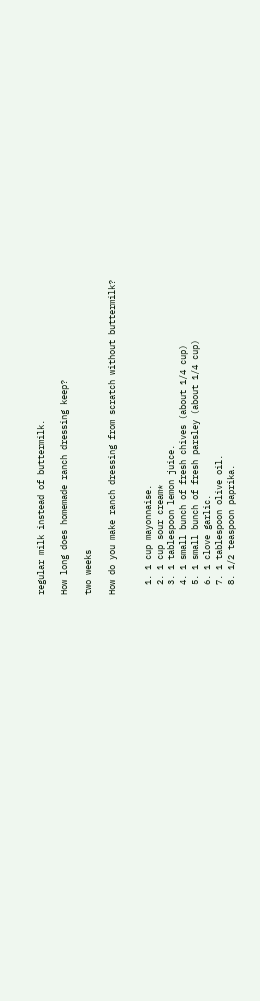regular milk instead of buttermilk.

How long does homemade ranch dressing keep?

two weeks

How do you make ranch dressing from scratch without buttermilk?


  1. 1 cup mayonnaise.
  2. 1 cup sour cream*
  3. 1 tablespoon lemon juice.
  4. 1 small bunch of fresh chives (about 1/4 cup)
  5. 1 small bunch of fresh parsley (about 1/4 cup)
  6. 1 clove garlic.
  7. 1 tablespoon olive oil.
  8. 1/2 teaspoon paprika.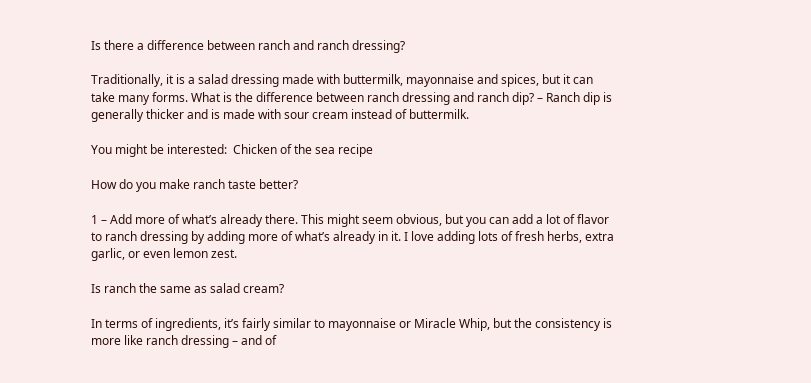Is there a difference between ranch and ranch dressing?

Traditionally, it is a salad dressing made with buttermilk, mayonnaise and spices, but it can take many forms. What is the difference between ranch dressing and ranch dip? – Ranch dip is generally thicker and is made with sour cream instead of buttermilk.

You might be interested:  Chicken of the sea recipe

How do you make ranch taste better?

1 – Add more of what’s already there. This might seem obvious, but you can add a lot of flavor to ranch dressing by adding more of what’s already in it. I love adding lots of fresh herbs, extra garlic, or even lemon zest.

Is ranch the same as salad cream?

In terms of ingredients, it’s fairly similar to mayonnaise or Miracle Whip, but the consistency is more like ranch dressing – and of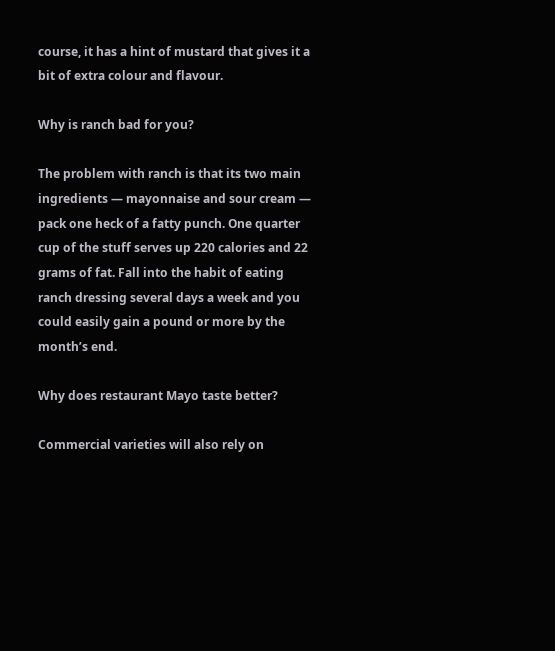course, it has a hint of mustard that gives it a bit of extra colour and flavour.

Why is ranch bad for you?

The problem with ranch is that its two main ingredients — mayonnaise and sour cream — pack one heck of a fatty punch. One quarter cup of the stuff serves up 220 calories and 22 grams of fat. Fall into the habit of eating ranch dressing several days a week and you could easily gain a pound or more by the month’s end.

Why does restaurant Mayo taste better?

Commercial varieties will also rely on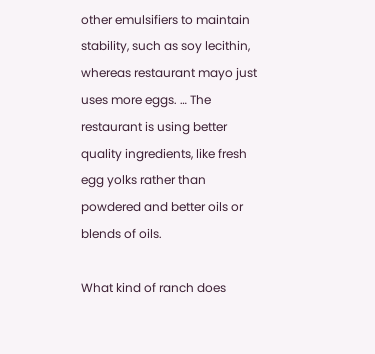other emulsifiers to maintain stability, such as soy lecithin, whereas restaurant mayo just uses more eggs. … The restaurant is using better quality ingredients, like fresh egg yolks rather than powdered and better oils or blends of oils.

What kind of ranch does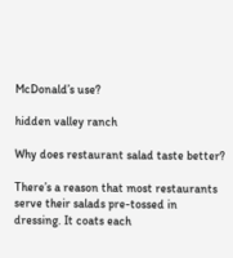McDonald’s use?

hidden valley ranch

Why does restaurant salad taste better?

There’s a reason that most restaurants serve their salads pre-tossed in dressing. It coats each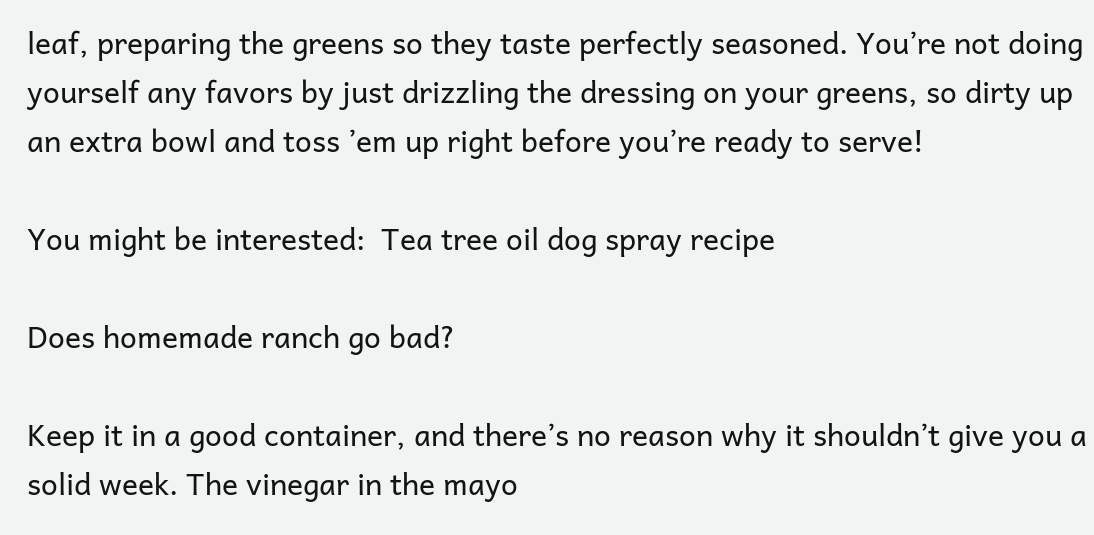leaf, preparing the greens so they taste perfectly seasoned. You’re not doing yourself any favors by just drizzling the dressing on your greens, so dirty up an extra bowl and toss ’em up right before you’re ready to serve!

You might be interested:  Tea tree oil dog spray recipe

Does homemade ranch go bad?

Keep it in a good container, and there’s no reason why it shouldn’t give you a solid week. The vinegar in the mayo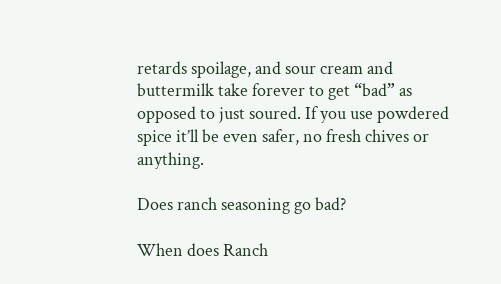retards spoilage, and sour cream and buttermilk take forever to get “bad” as opposed to just soured. If you use powdered spice it’ll be even safer, no fresh chives or anything.

Does ranch seasoning go bad?

When does Ranch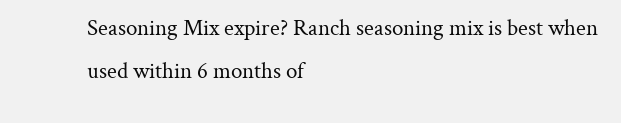Seasoning Mix expire? Ranch seasoning mix is best when used within 6 months of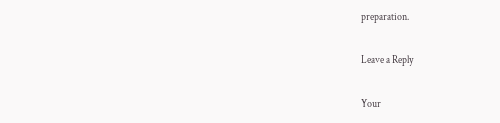preparation.

Leave a Reply

Your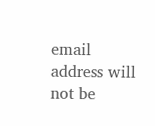email address will not be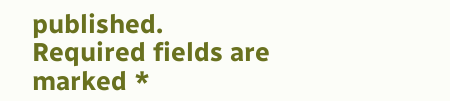published. Required fields are marked *